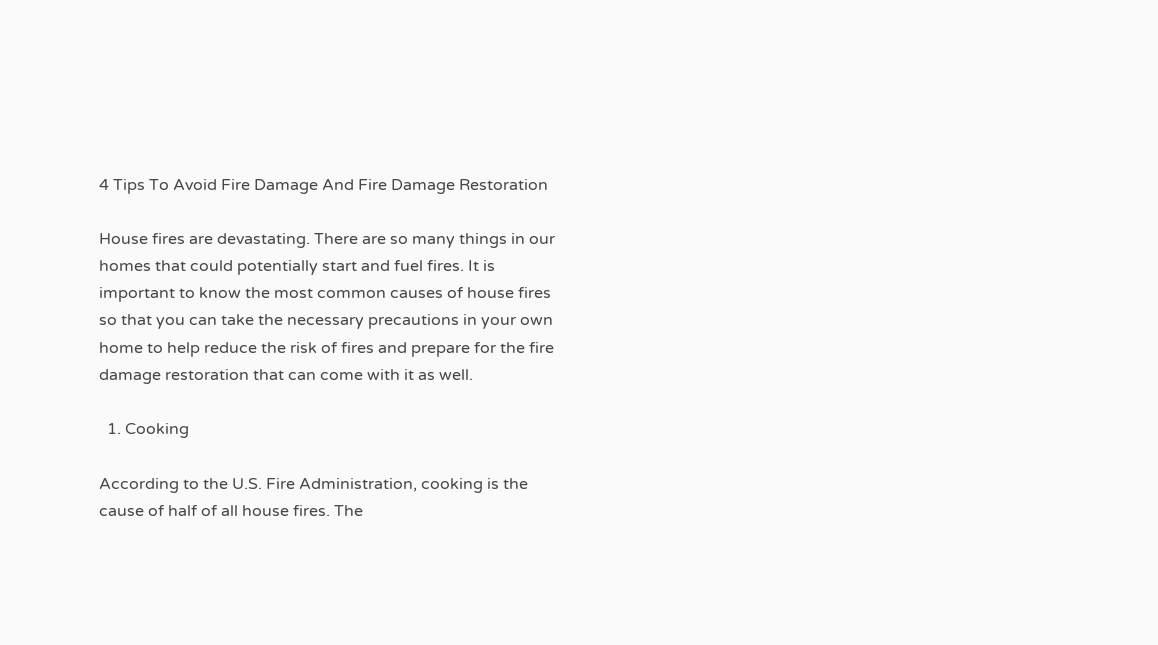4 Tips To Avoid Fire Damage And Fire Damage Restoration

House fires are devastating. There are so many things in our homes that could potentially start and fuel fires. It is important to know the most common causes of house fires so that you can take the necessary precautions in your own home to help reduce the risk of fires and prepare for the fire damage restoration that can come with it as well.

  1. Cooking

According to the U.S. Fire Administration, cooking is the cause of half of all house fires. The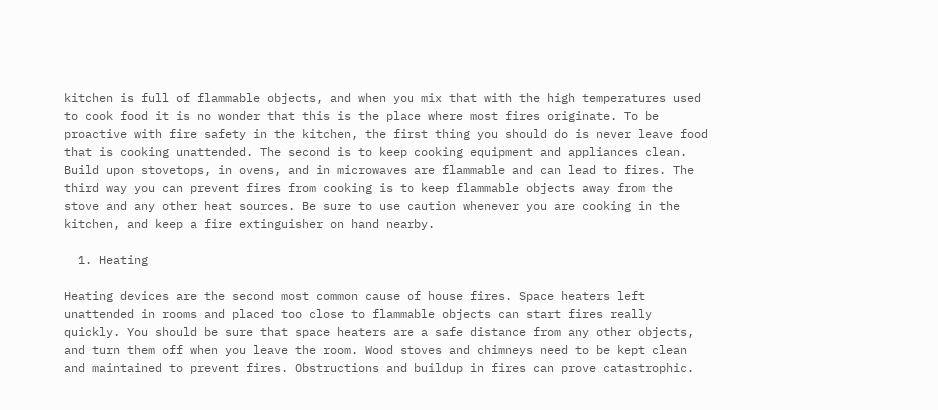kitchen is full of flammable objects, and when you mix that with the high temperatures used to cook food it is no wonder that this is the place where most fires originate. To be proactive with fire safety in the kitchen, the first thing you should do is never leave food that is cooking unattended. The second is to keep cooking equipment and appliances clean. Build upon stovetops, in ovens, and in microwaves are flammable and can lead to fires. The third way you can prevent fires from cooking is to keep flammable objects away from the stove and any other heat sources. Be sure to use caution whenever you are cooking in the kitchen, and keep a fire extinguisher on hand nearby.

  1. Heating

Heating devices are the second most common cause of house fires. Space heaters left unattended in rooms and placed too close to flammable objects can start fires really quickly. You should be sure that space heaters are a safe distance from any other objects, and turn them off when you leave the room. Wood stoves and chimneys need to be kept clean and maintained to prevent fires. Obstructions and buildup in fires can prove catastrophic.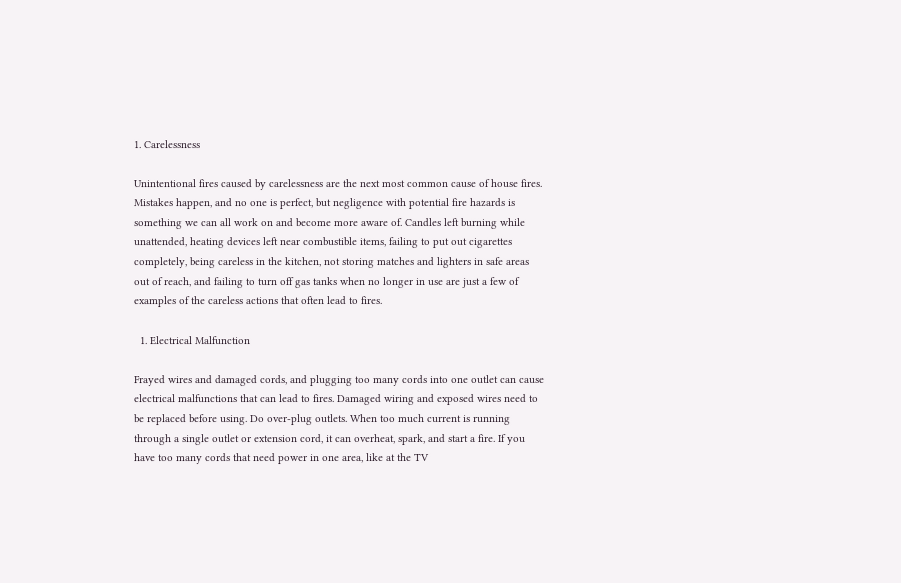1. Carelessness

Unintentional fires caused by carelessness are the next most common cause of house fires. Mistakes happen, and no one is perfect, but negligence with potential fire hazards is something we can all work on and become more aware of. Candles left burning while unattended, heating devices left near combustible items, failing to put out cigarettes completely, being careless in the kitchen, not storing matches and lighters in safe areas out of reach, and failing to turn off gas tanks when no longer in use are just a few of examples of the careless actions that often lead to fires.

  1. Electrical Malfunction

Frayed wires and damaged cords, and plugging too many cords into one outlet can cause electrical malfunctions that can lead to fires. Damaged wiring and exposed wires need to be replaced before using. Do over-plug outlets. When too much current is running through a single outlet or extension cord, it can overheat, spark, and start a fire. If you have too many cords that need power in one area, like at the TV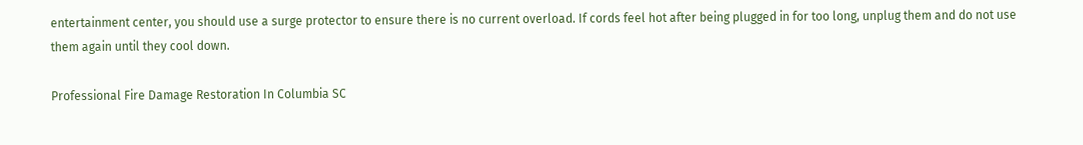entertainment center, you should use a surge protector to ensure there is no current overload. If cords feel hot after being plugged in for too long, unplug them and do not use them again until they cool down.

Professional Fire Damage Restoration In Columbia SC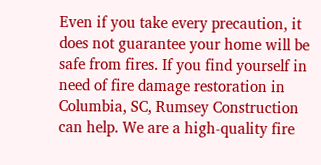Even if you take every precaution, it does not guarantee your home will be safe from fires. If you find yourself in need of fire damage restoration in Columbia, SC, Rumsey Construction can help. We are a high-quality fire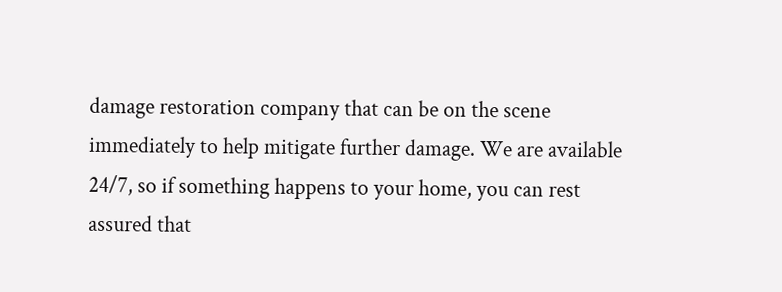damage restoration company that can be on the scene immediately to help mitigate further damage. We are available 24/7, so if something happens to your home, you can rest assured that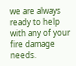we are always ready to help with any of your fire damage needs.